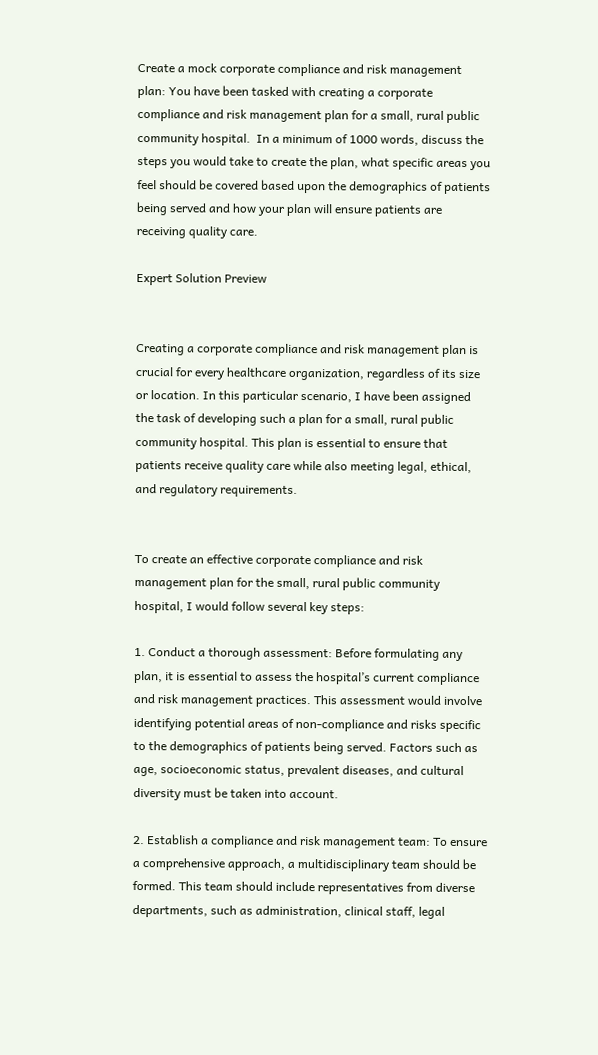Create a mock corporate compliance and risk management plan: You have been tasked with creating a corporate compliance and risk management plan for a small, rural public community hospital.  In a minimum of 1000 words, discuss the steps you would take to create the plan, what specific areas you feel should be covered based upon the demographics of patients being served and how your plan will ensure patients are receiving quality care.

Expert Solution Preview


Creating a corporate compliance and risk management plan is crucial for every healthcare organization, regardless of its size or location. In this particular scenario, I have been assigned the task of developing such a plan for a small, rural public community hospital. This plan is essential to ensure that patients receive quality care while also meeting legal, ethical, and regulatory requirements.


To create an effective corporate compliance and risk management plan for the small, rural public community hospital, I would follow several key steps:

1. Conduct a thorough assessment: Before formulating any plan, it is essential to assess the hospital’s current compliance and risk management practices. This assessment would involve identifying potential areas of non-compliance and risks specific to the demographics of patients being served. Factors such as age, socioeconomic status, prevalent diseases, and cultural diversity must be taken into account.

2. Establish a compliance and risk management team: To ensure a comprehensive approach, a multidisciplinary team should be formed. This team should include representatives from diverse departments, such as administration, clinical staff, legal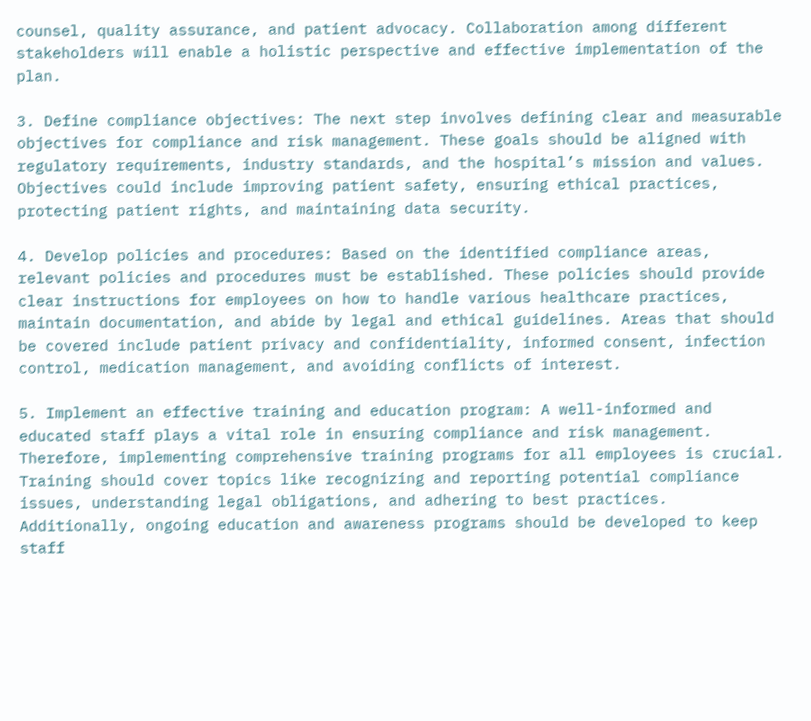counsel, quality assurance, and patient advocacy. Collaboration among different stakeholders will enable a holistic perspective and effective implementation of the plan.

3. Define compliance objectives: The next step involves defining clear and measurable objectives for compliance and risk management. These goals should be aligned with regulatory requirements, industry standards, and the hospital’s mission and values. Objectives could include improving patient safety, ensuring ethical practices, protecting patient rights, and maintaining data security.

4. Develop policies and procedures: Based on the identified compliance areas, relevant policies and procedures must be established. These policies should provide clear instructions for employees on how to handle various healthcare practices, maintain documentation, and abide by legal and ethical guidelines. Areas that should be covered include patient privacy and confidentiality, informed consent, infection control, medication management, and avoiding conflicts of interest.

5. Implement an effective training and education program: A well-informed and educated staff plays a vital role in ensuring compliance and risk management. Therefore, implementing comprehensive training programs for all employees is crucial. Training should cover topics like recognizing and reporting potential compliance issues, understanding legal obligations, and adhering to best practices. Additionally, ongoing education and awareness programs should be developed to keep staff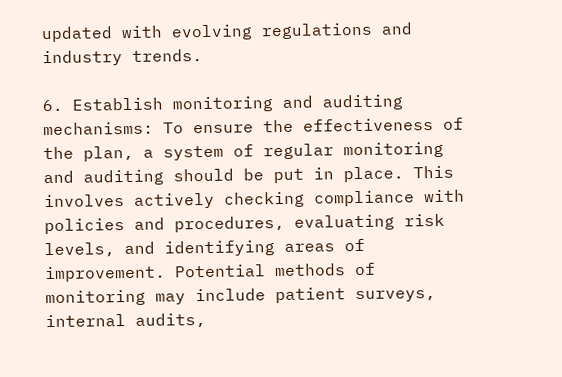updated with evolving regulations and industry trends.

6. Establish monitoring and auditing mechanisms: To ensure the effectiveness of the plan, a system of regular monitoring and auditing should be put in place. This involves actively checking compliance with policies and procedures, evaluating risk levels, and identifying areas of improvement. Potential methods of monitoring may include patient surveys, internal audits,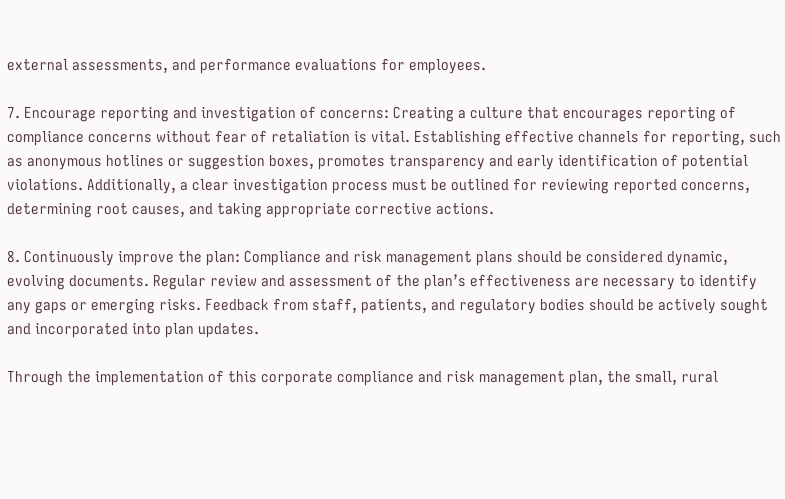external assessments, and performance evaluations for employees.

7. Encourage reporting and investigation of concerns: Creating a culture that encourages reporting of compliance concerns without fear of retaliation is vital. Establishing effective channels for reporting, such as anonymous hotlines or suggestion boxes, promotes transparency and early identification of potential violations. Additionally, a clear investigation process must be outlined for reviewing reported concerns, determining root causes, and taking appropriate corrective actions.

8. Continuously improve the plan: Compliance and risk management plans should be considered dynamic, evolving documents. Regular review and assessment of the plan’s effectiveness are necessary to identify any gaps or emerging risks. Feedback from staff, patients, and regulatory bodies should be actively sought and incorporated into plan updates.

Through the implementation of this corporate compliance and risk management plan, the small, rural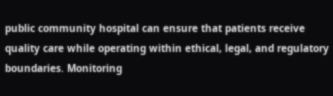public community hospital can ensure that patients receive quality care while operating within ethical, legal, and regulatory boundaries. Monitoring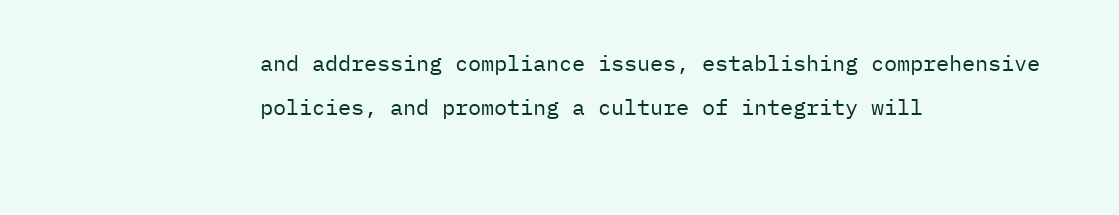and addressing compliance issues, establishing comprehensive policies, and promoting a culture of integrity will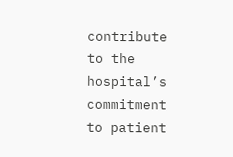contribute to the hospital’s commitment to patient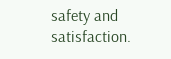safety and satisfaction.